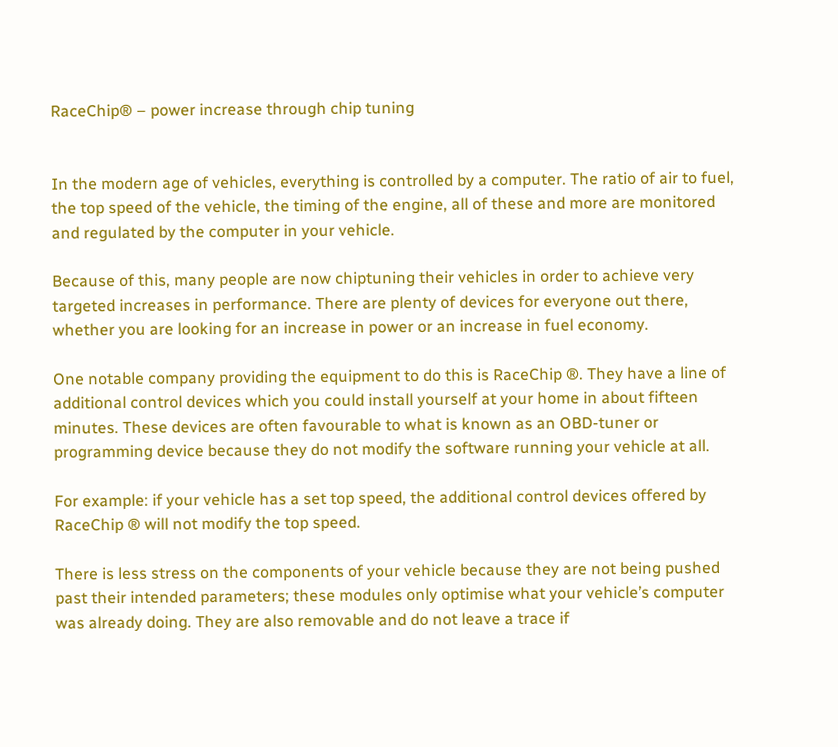RaceChip® – power increase through chip tuning


In the modern age of vehicles, everything is controlled by a computer. The ratio of air to fuel, the top speed of the vehicle, the timing of the engine, all of these and more are monitored and regulated by the computer in your vehicle.

Because of this, many people are now chiptuning their vehicles in order to achieve very targeted increases in performance. There are plenty of devices for everyone out there, whether you are looking for an increase in power or an increase in fuel economy.

One notable company providing the equipment to do this is RaceChip ®. They have a line of additional control devices which you could install yourself at your home in about fifteen minutes. These devices are often favourable to what is known as an OBD-tuner or programming device because they do not modify the software running your vehicle at all.

For example: if your vehicle has a set top speed, the additional control devices offered by RaceChip ® will not modify the top speed.

There is less stress on the components of your vehicle because they are not being pushed past their intended parameters; these modules only optimise what your vehicle’s computer was already doing. They are also removable and do not leave a trace if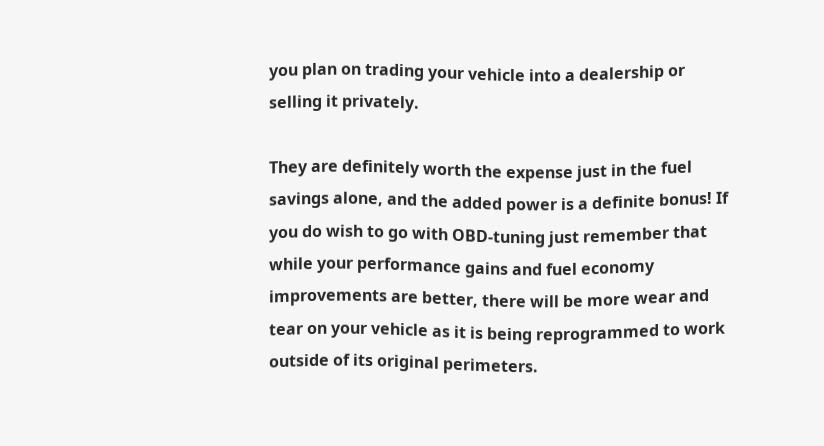you plan on trading your vehicle into a dealership or selling it privately.

They are definitely worth the expense just in the fuel savings alone, and the added power is a definite bonus! If you do wish to go with OBD-tuning just remember that while your performance gains and fuel economy improvements are better, there will be more wear and tear on your vehicle as it is being reprogrammed to work outside of its original perimeters.